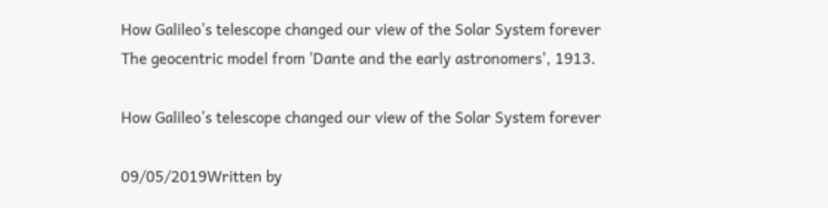How Galileo’s telescope changed our view of the Solar System forever
The geocentric model from 'Dante and the early astronomers', 1913.

How Galileo’s telescope changed our view of the Solar System forever

09/05/2019Written by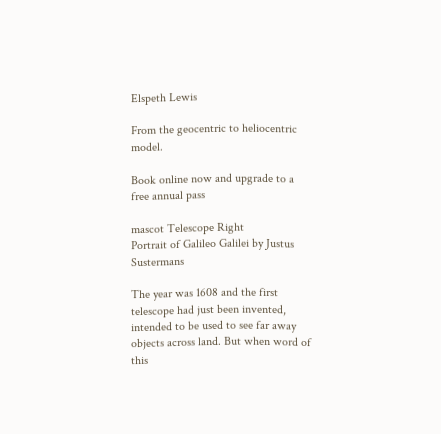Elspeth Lewis

From the geocentric to heliocentric model.

Book online now and upgrade to a free annual pass

mascot Telescope Right
Portrait of Galileo Galilei by Justus Sustermans

The year was 1608 and the first telescope had just been invented, intended to be used to see far away objects across land. But when word of this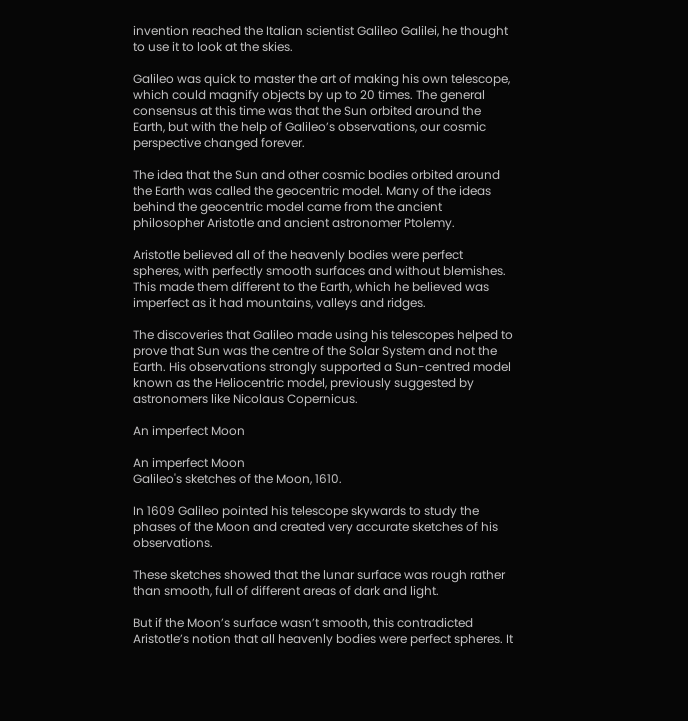invention reached the Italian scientist Galileo Galilei, he thought to use it to look at the skies.

Galileo was quick to master the art of making his own telescope, which could magnify objects by up to 20 times. The general consensus at this time was that the Sun orbited around the Earth, but with the help of Galileo’s observations, our cosmic perspective changed forever.

The idea that the Sun and other cosmic bodies orbited around the Earth was called the geocentric model. Many of the ideas behind the geocentric model came from the ancient philosopher Aristotle and ancient astronomer Ptolemy.

Aristotle believed all of the heavenly bodies were perfect spheres, with perfectly smooth surfaces and without blemishes. This made them different to the Earth, which he believed was imperfect as it had mountains, valleys and ridges.

The discoveries that Galileo made using his telescopes helped to prove that Sun was the centre of the Solar System and not the Earth. His observations strongly supported a Sun-centred model known as the Heliocentric model, previously suggested by astronomers like Nicolaus Copernicus.

An imperfect Moon

An imperfect Moon
Galileo's sketches of the Moon, 1610.

In 1609 Galileo pointed his telescope skywards to study the phases of the Moon and created very accurate sketches of his observations.

These sketches showed that the lunar surface was rough rather than smooth, full of different areas of dark and light.

But if the Moon’s surface wasn’t smooth, this contradicted Aristotle’s notion that all heavenly bodies were perfect spheres. It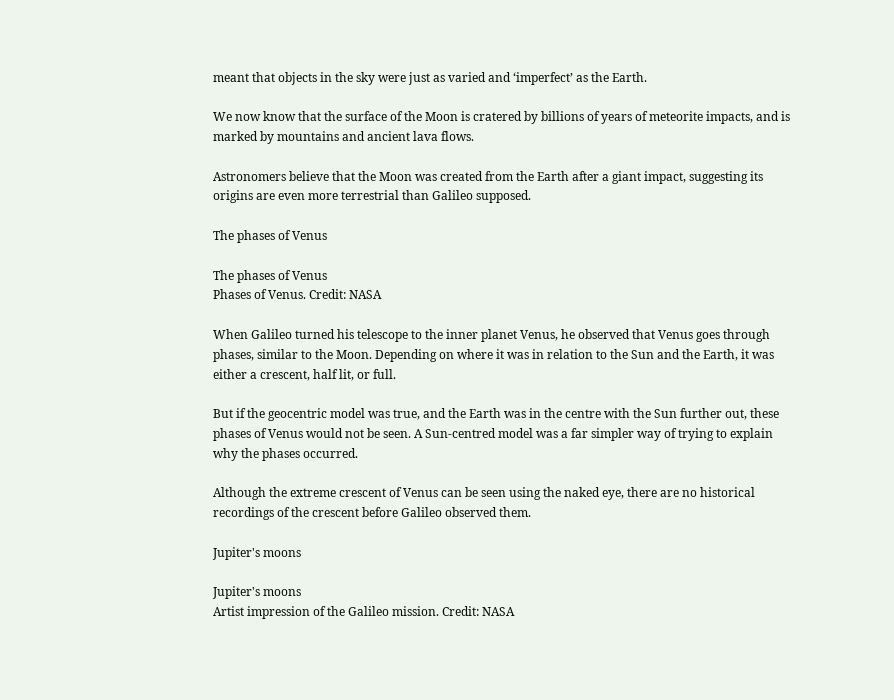meant that objects in the sky were just as varied and ‘imperfect’ as the Earth.

We now know that the surface of the Moon is cratered by billions of years of meteorite impacts, and is marked by mountains and ancient lava flows.

Astronomers believe that the Moon was created from the Earth after a giant impact, suggesting its origins are even more terrestrial than Galileo supposed.

The phases of Venus

The phases of Venus
Phases of Venus. Credit: NASA

When Galileo turned his telescope to the inner planet Venus, he observed that Venus goes through phases, similar to the Moon. Depending on where it was in relation to the Sun and the Earth, it was either a crescent, half lit, or full.

But if the geocentric model was true, and the Earth was in the centre with the Sun further out, these phases of Venus would not be seen. A Sun-centred model was a far simpler way of trying to explain why the phases occurred.

Although the extreme crescent of Venus can be seen using the naked eye, there are no historical recordings of the crescent before Galileo observed them.

Jupiter's moons

Jupiter's moons
Artist impression of the Galileo mission. Credit: NASA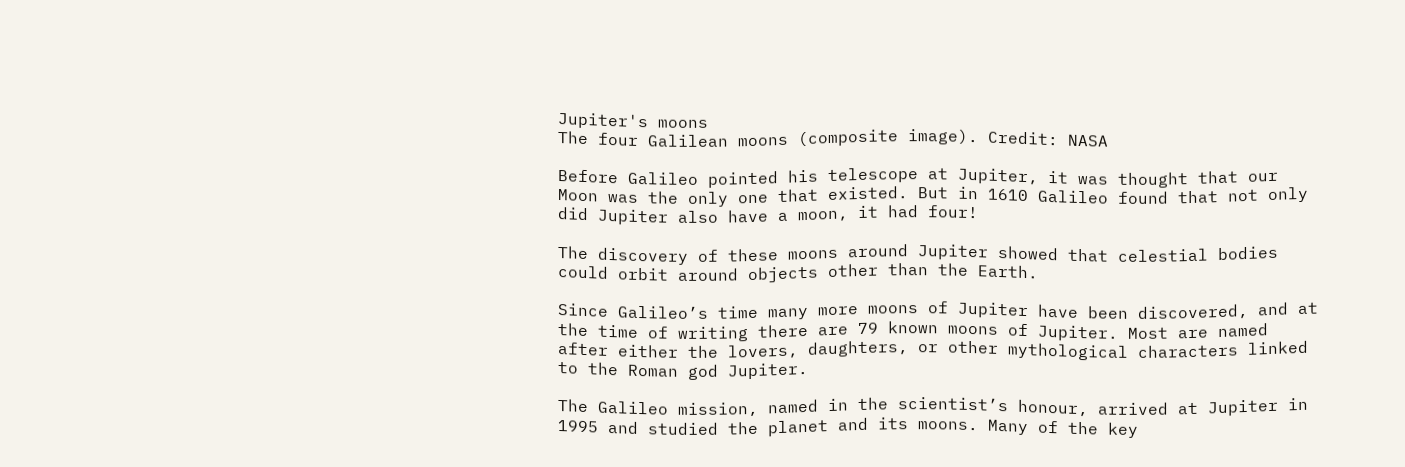Jupiter's moons
The four Galilean moons (composite image). Credit: NASA

Before Galileo pointed his telescope at Jupiter, it was thought that our Moon was the only one that existed. But in 1610 Galileo found that not only did Jupiter also have a moon, it had four!

The discovery of these moons around Jupiter showed that celestial bodies could orbit around objects other than the Earth.

Since Galileo’s time many more moons of Jupiter have been discovered, and at the time of writing there are 79 known moons of Jupiter. Most are named after either the lovers, daughters, or other mythological characters linked to the Roman god Jupiter.

The Galileo mission, named in the scientist’s honour, arrived at Jupiter in 1995 and studied the planet and its moons. Many of the key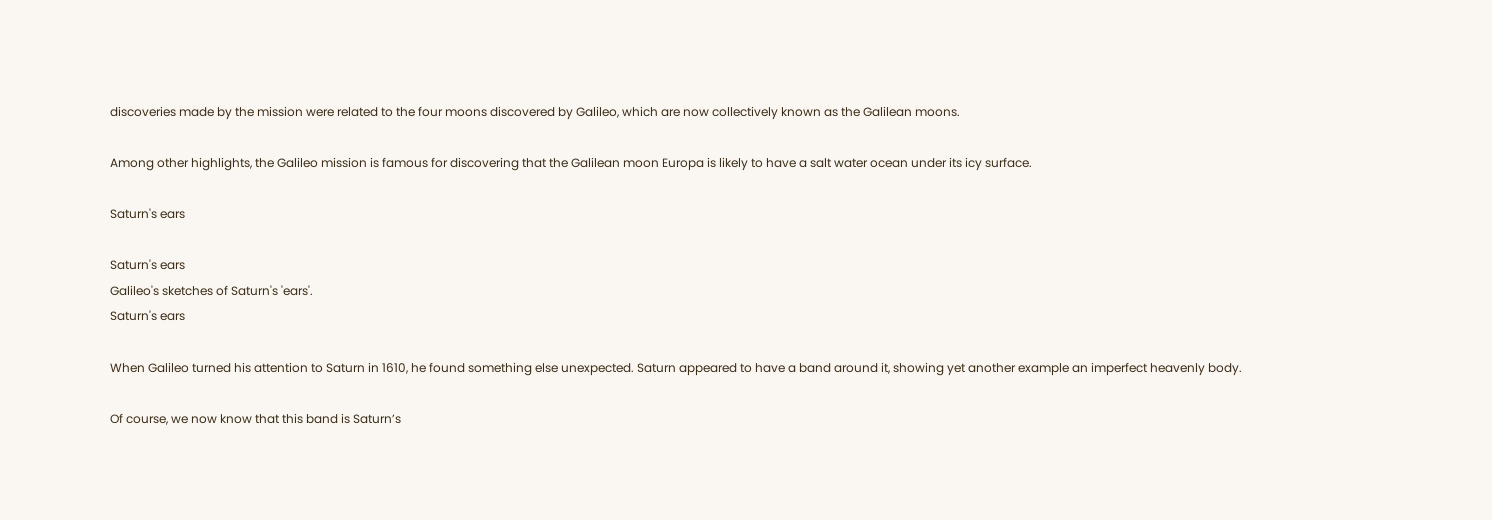discoveries made by the mission were related to the four moons discovered by Galileo, which are now collectively known as the Galilean moons.

Among other highlights, the Galileo mission is famous for discovering that the Galilean moon Europa is likely to have a salt water ocean under its icy surface.

Saturn's ears

Saturn's ears
Galileo's sketches of Saturn's 'ears'.
Saturn's ears

When Galileo turned his attention to Saturn in 1610, he found something else unexpected. Saturn appeared to have a band around it, showing yet another example an imperfect heavenly body.

Of course, we now know that this band is Saturn’s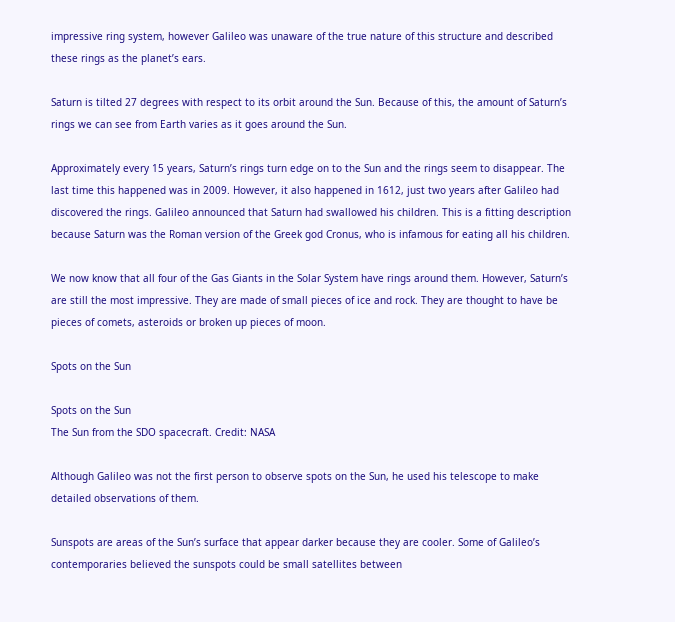impressive ring system, however Galileo was unaware of the true nature of this structure and described these rings as the planet’s ears.

Saturn is tilted 27 degrees with respect to its orbit around the Sun. Because of this, the amount of Saturn’s rings we can see from Earth varies as it goes around the Sun.

Approximately every 15 years, Saturn’s rings turn edge on to the Sun and the rings seem to disappear. The last time this happened was in 2009. However, it also happened in 1612, just two years after Galileo had discovered the rings. Galileo announced that Saturn had swallowed his children. This is a fitting description because Saturn was the Roman version of the Greek god Cronus, who is infamous for eating all his children.

We now know that all four of the Gas Giants in the Solar System have rings around them. However, Saturn’s are still the most impressive. They are made of small pieces of ice and rock. They are thought to have be pieces of comets, asteroids or broken up pieces of moon.

Spots on the Sun

Spots on the Sun
The Sun from the SDO spacecraft. Credit: NASA

Although Galileo was not the first person to observe spots on the Sun, he used his telescope to make detailed observations of them.

Sunspots are areas of the Sun’s surface that appear darker because they are cooler. Some of Galileo’s contemporaries believed the sunspots could be small satellites between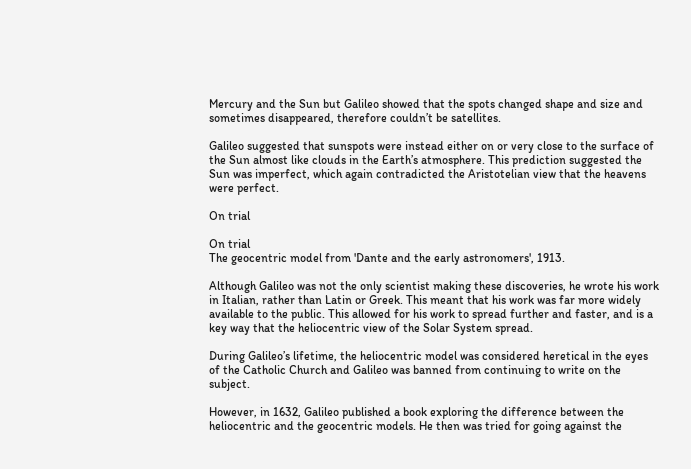Mercury and the Sun but Galileo showed that the spots changed shape and size and sometimes disappeared, therefore couldn’t be satellites.

Galileo suggested that sunspots were instead either on or very close to the surface of the Sun almost like clouds in the Earth’s atmosphere. This prediction suggested the Sun was imperfect, which again contradicted the Aristotelian view that the heavens were perfect.

On trial

On trial
The geocentric model from 'Dante and the early astronomers', 1913.

Although Galileo was not the only scientist making these discoveries, he wrote his work in Italian, rather than Latin or Greek. This meant that his work was far more widely available to the public. This allowed for his work to spread further and faster, and is a key way that the heliocentric view of the Solar System spread.

During Galileo’s lifetime, the heliocentric model was considered heretical in the eyes of the Catholic Church and Galileo was banned from continuing to write on the subject.

However, in 1632, Galileo published a book exploring the difference between the heliocentric and the geocentric models. He then was tried for going against the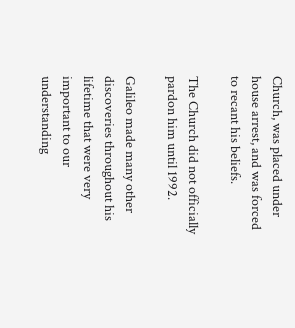Church, was placed under house arrest, and was forced to recant his beliefs.

The Church did not officially pardon him until 1992.

Galileo made many other discoveries throughout his lifetime that were very important to our understanding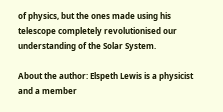of physics, but the ones made using his telescope completely revolutionised our understanding of the Solar System.

About the author: Elspeth Lewis is a physicist and a member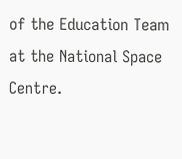of the Education Team at the National Space Centre.